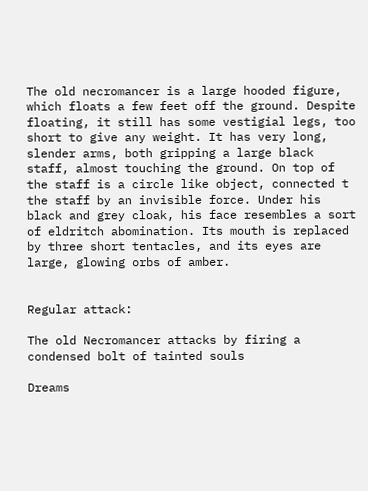The old necromancer is a large hooded figure, which floats a few feet off the ground. Despite floating, it still has some vestigial legs, too short to give any weight. It has very long, slender arms, both gripping a large black staff, almost touching the ground. On top of the staff is a circle like object, connected t the staff by an invisible force. Under his black and grey cloak, his face resembles a sort of eldritch abomination. Its mouth is replaced by three short tentacles, and its eyes are large, glowing orbs of amber.


Regular attack:

The old Necromancer attacks by firing a condensed bolt of tainted souls

Dreams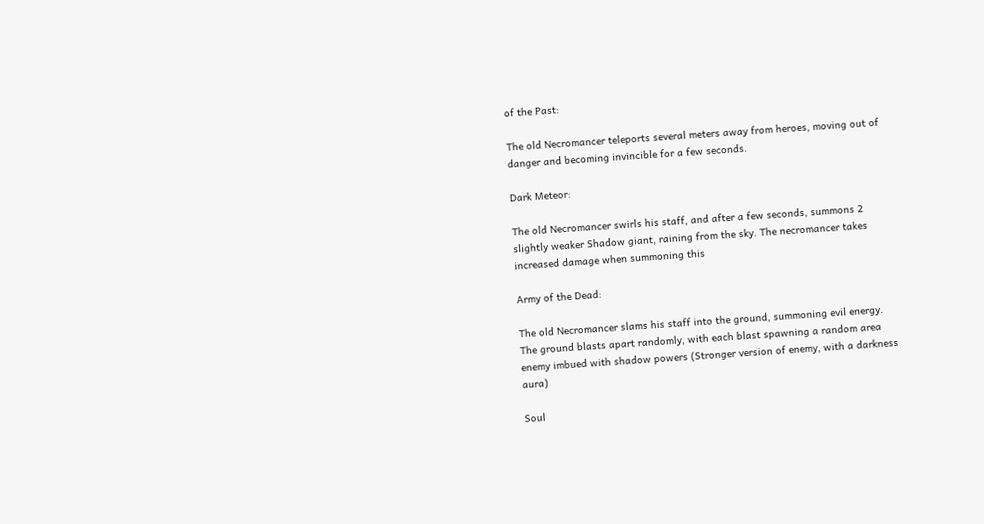of the Past:

The old Necromancer teleports several meters away from heroes, moving out of danger and becoming invincible for a few seconds.

Dark Meteor:

The old Necromancer swirls his staff, and after a few seconds, summons 2 slightly weaker Shadow giant, raining from the sky. The necromancer takes increased damage when summoning this

Army of the Dead:

The old Necromancer slams his staff into the ground, summoning evil energy. The ground blasts apart randomly, with each blast spawning a random area enemy imbued with shadow powers (Stronger version of enemy, with a darkness aura)

Soul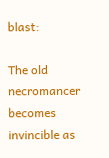blast:

The old necromancer becomes invincible as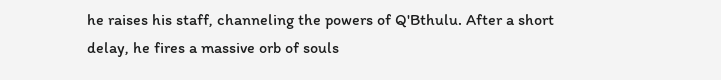he raises his staff, channeling the powers of Q'Bthulu. After a short delay, he fires a massive orb of souls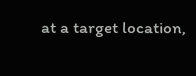at a target location,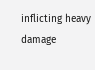inflicting heavy damage